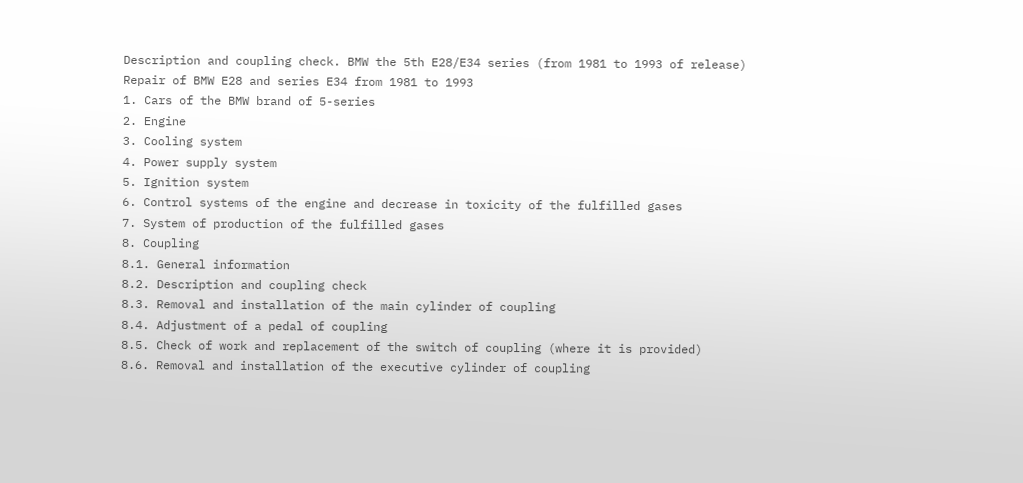Description and coupling check. BMW the 5th E28/E34 series (from 1981 to 1993 of release)
Repair of BMW E28 and series E34 from 1981 to 1993
1. Cars of the BMW brand of 5-series
2. Engine
3. Cooling system
4. Power supply system
5. Ignition system
6. Control systems of the engine and decrease in toxicity of the fulfilled gases
7. System of production of the fulfilled gases
8. Coupling
8.1. General information
8.2. Description and coupling check
8.3. Removal and installation of the main cylinder of coupling
8.4. Adjustment of a pedal of coupling
8.5. Check of work and replacement of the switch of coupling (where it is provided)
8.6. Removal and installation of the executive cylinder of coupling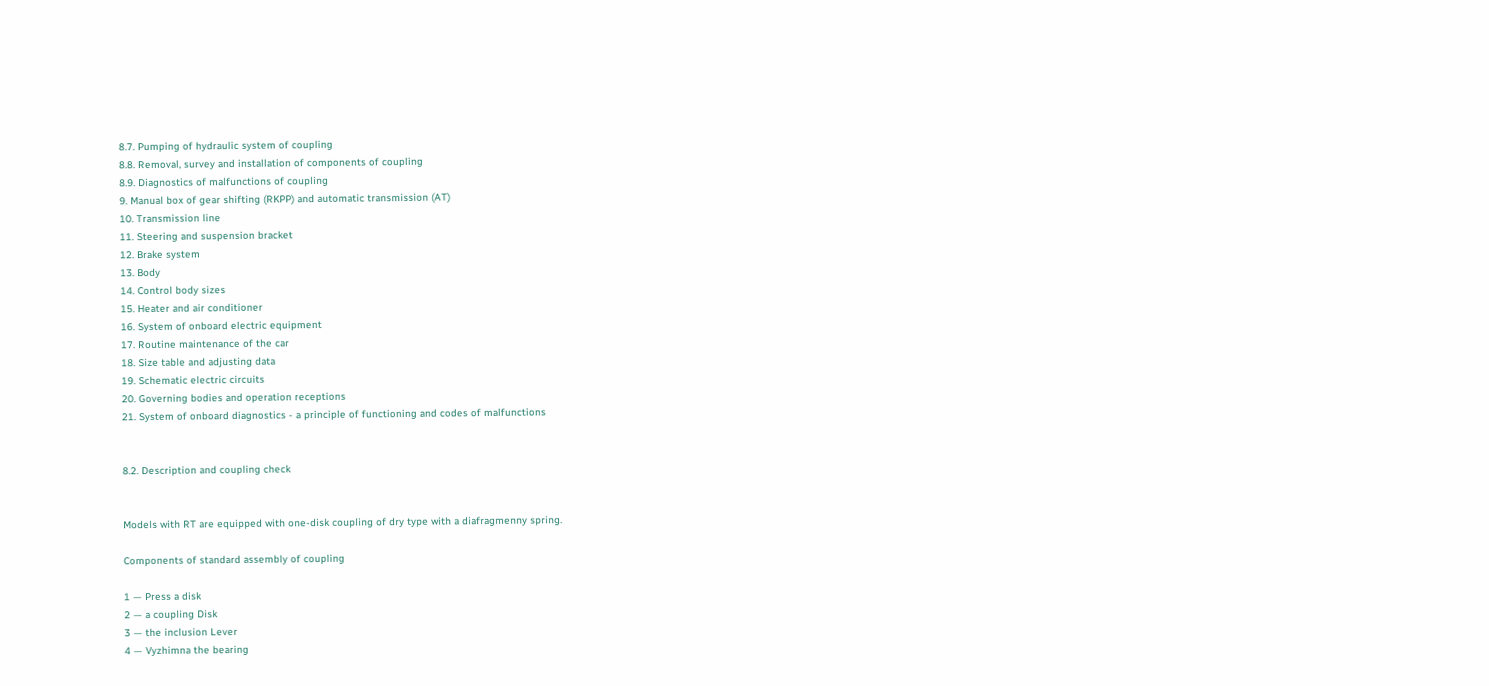8.7. Pumping of hydraulic system of coupling
8.8. Removal, survey and installation of components of coupling
8.9. Diagnostics of malfunctions of coupling
9. Manual box of gear shifting (RKPP) and automatic transmission (AT)
10. Transmission line
11. Steering and suspension bracket
12. Brake system
13. Body
14. Control body sizes
15. Heater and air conditioner
16. System of onboard electric equipment
17. Routine maintenance of the car
18. Size table and adjusting data
19. Schematic electric circuits
20. Governing bodies and operation receptions
21. System of onboard diagnostics - a principle of functioning and codes of malfunctions


8.2. Description and coupling check


Models with RT are equipped with one-disk coupling of dry type with a diafragmenny spring.

Components of standard assembly of coupling

1 — Press a disk
2 — a coupling Disk
3 — the inclusion Lever
4 — Vyzhimna the bearing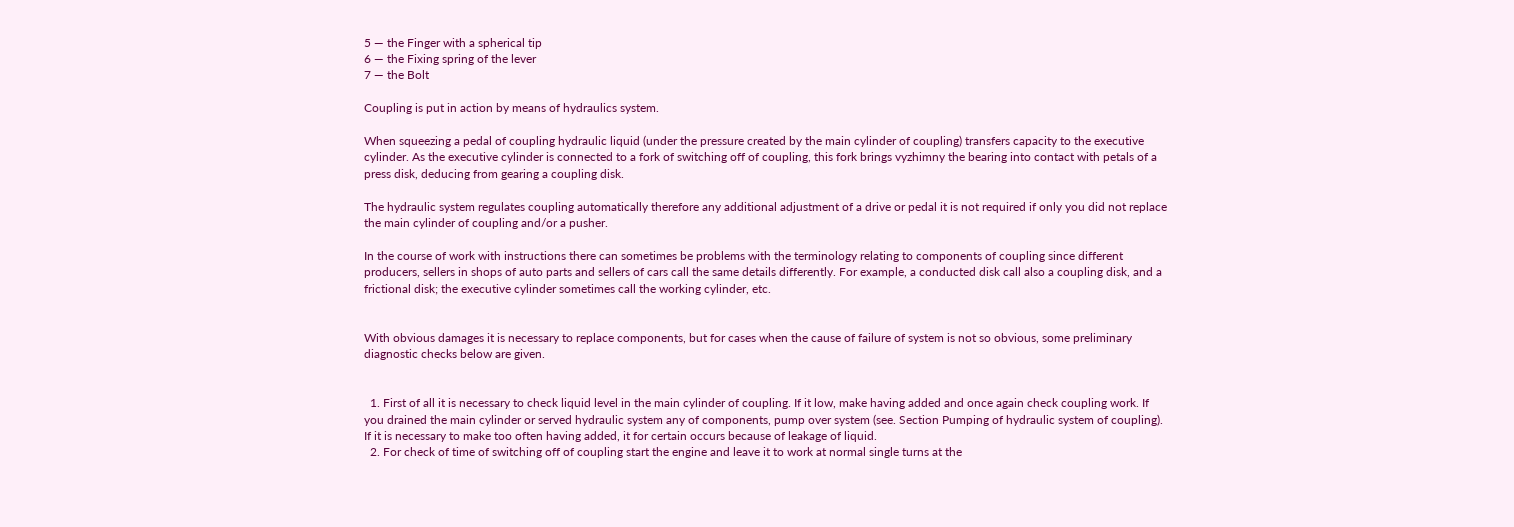5 — the Finger with a spherical tip
6 — the Fixing spring of the lever
7 — the Bolt

Coupling is put in action by means of hydraulics system.

When squeezing a pedal of coupling hydraulic liquid (under the pressure created by the main cylinder of coupling) transfers capacity to the executive cylinder. As the executive cylinder is connected to a fork of switching off of coupling, this fork brings vyzhimny the bearing into contact with petals of a press disk, deducing from gearing a coupling disk.

The hydraulic system regulates coupling automatically therefore any additional adjustment of a drive or pedal it is not required if only you did not replace the main cylinder of coupling and/or a pusher.

In the course of work with instructions there can sometimes be problems with the terminology relating to components of coupling since different producers, sellers in shops of auto parts and sellers of cars call the same details differently. For example, a conducted disk call also a coupling disk, and a frictional disk; the executive cylinder sometimes call the working cylinder, etc.


With obvious damages it is necessary to replace components, but for cases when the cause of failure of system is not so obvious, some preliminary diagnostic checks below are given.


  1. First of all it is necessary to check liquid level in the main cylinder of coupling. If it low, make having added and once again check coupling work. If you drained the main cylinder or served hydraulic system any of components, pump over system (see. Section Pumping of hydraulic system of coupling). If it is necessary to make too often having added, it for certain occurs because of leakage of liquid.
  2. For check of time of switching off of coupling start the engine and leave it to work at normal single turns at the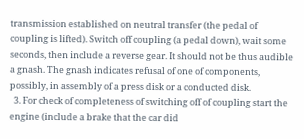transmission established on neutral transfer (the pedal of coupling is lifted). Switch off coupling (a pedal down), wait some seconds, then include a reverse gear. It should not be thus audible a gnash. The gnash indicates refusal of one of components, possibly, in assembly of a press disk or a conducted disk.
  3. For check of completeness of switching off of coupling start the engine (include a brake that the car did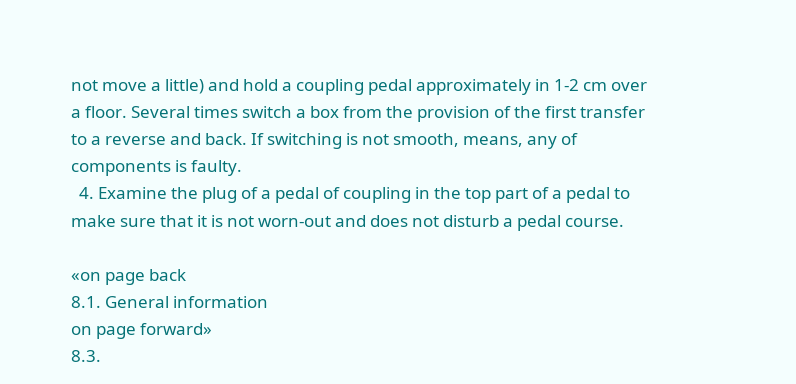not move a little) and hold a coupling pedal approximately in 1-2 cm over a floor. Several times switch a box from the provision of the first transfer to a reverse and back. If switching is not smooth, means, any of components is faulty.
  4. Examine the plug of a pedal of coupling in the top part of a pedal to make sure that it is not worn-out and does not disturb a pedal course.

«on page back
8.1. General information
on page forward»
8.3.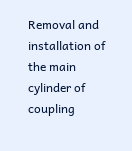Removal and installation of the main cylinder of coupling